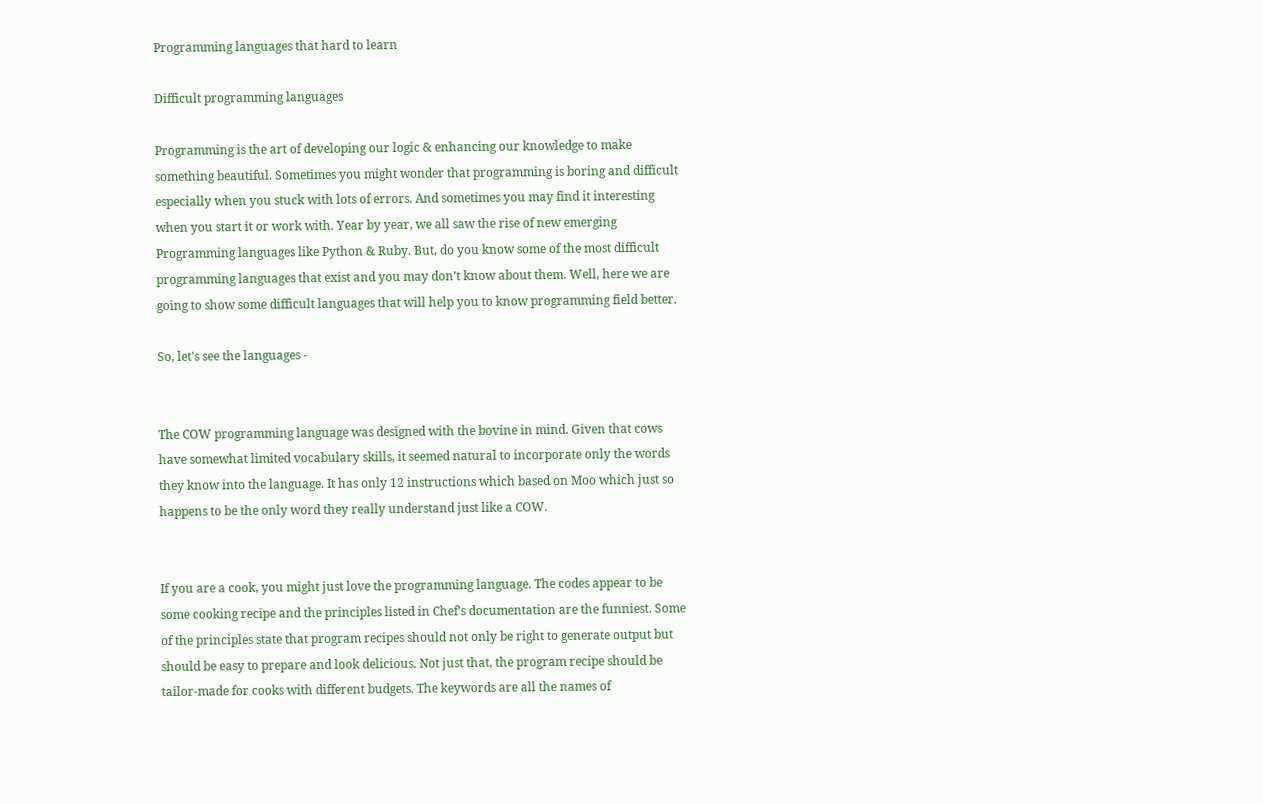Programming languages that hard to learn

Difficult programming languages

Programming is the art of developing our logic & enhancing our knowledge to make something beautiful. Sometimes you might wonder that programming is boring and difficult especially when you stuck with lots of errors. And sometimes you may find it interesting when you start it or work with. Year by year, we all saw the rise of new emerging Programming languages like Python & Ruby. But, do you know some of the most difficult programming languages that exist and you may don’t know about them. Well, here we are going to show some difficult languages that will help you to know programming field better.

So, let's see the languages -


The COW programming language was designed with the bovine in mind. Given that cows have somewhat limited vocabulary skills, it seemed natural to incorporate only the words they know into the language. It has only 12 instructions which based on Moo which just so happens to be the only word they really understand just like a COW.


If you are a cook, you might just love the programming language. The codes appear to be some cooking recipe and the principles listed in Chef’s documentation are the funniest. Some of the principles state that program recipes should not only be right to generate output but should be easy to prepare and look delicious. Not just that, the program recipe should be tailor-made for cooks with different budgets. The keywords are all the names of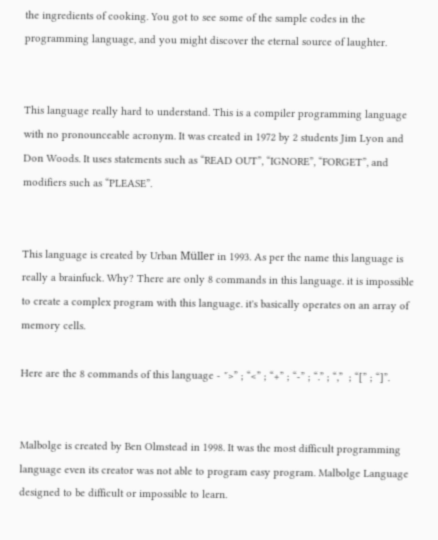the ingredients of cooking. You got to see some of the sample codes in the programming language, and you might discover the eternal source of laughter.


This language really hard to understand. This is a compiler programming language with no pronounceable acronym. It was created in 1972 by 2 students Jim Lyon and Don Woods. It uses statements such as “READ OUT”, “IGNORE”, “FORGET”, and modifiers such as “PLEASE”.


This language is created by Urban Müller in 1993. As per the name this language is really a brainfuck. Why? There are only 8 commands in this language. it is impossible to create a complex program with this language. it's basically operates on an array of memory cells.

Here are the 8 commands of this language - ″>” ; “<” ; “+” ; “-” ; “.” ; “,”  ; “[” ; “]”.


Malbolge is created by Ben Olmstead in 1998. It was the most difficult programming language even its creator was not able to program easy program. Malbolge Language designed to be difficult or impossible to learn.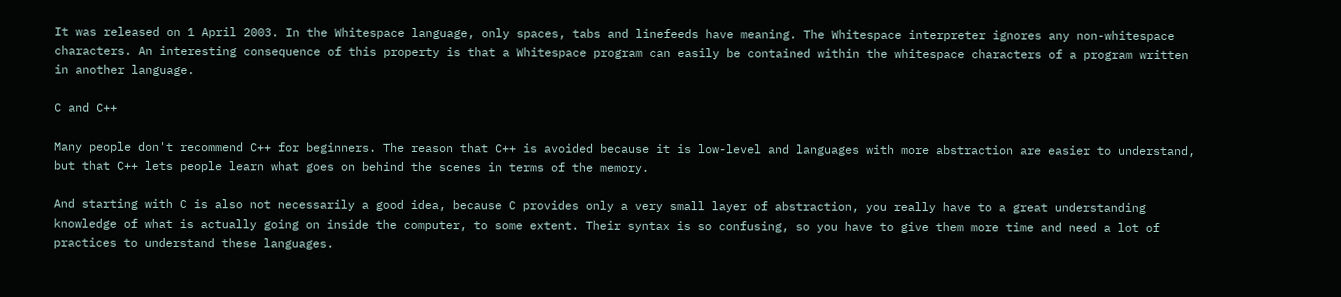It was released on 1 April 2003. In the Whitespace language, only spaces, tabs and linefeeds have meaning. The Whitespace interpreter ignores any non-whitespace characters. An interesting consequence of this property is that a Whitespace program can easily be contained within the whitespace characters of a program written in another language.

C and C++

Many people don't recommend C++ for beginners. The reason that C++ is avoided because it is low-level and languages with more abstraction are easier to understand, but that C++ lets people learn what goes on behind the scenes in terms of the memory.

And starting with C is also not necessarily a good idea, because C provides only a very small layer of abstraction, you really have to a great understanding knowledge of what is actually going on inside the computer, to some extent. Their syntax is so confusing, so you have to give them more time and need a lot of practices to understand these languages.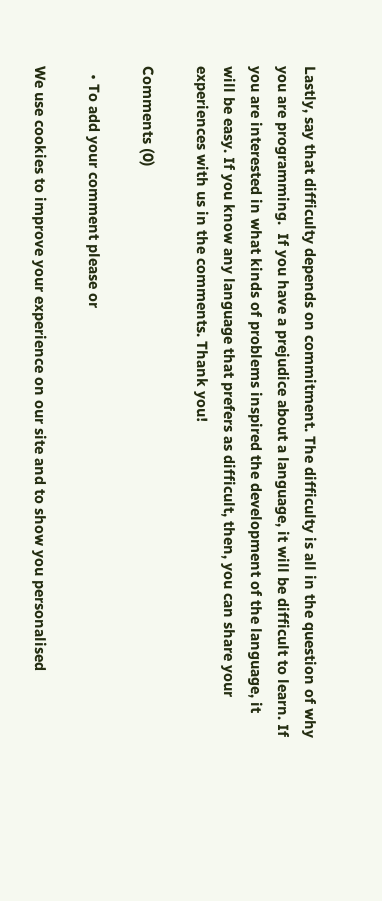Lastly, say that difficulty depends on commitment. The difficulty is all in the question of why you are programming.  If you have a prejudice about a language, it will be difficult to learn. If you are interested in what kinds of problems inspired the development of the language, it will be easy. If you know any language that prefers as difficult, then, you can share your experiences with us in the comments. Thank you!

Comments (0)

  • To add your comment please or

We use cookies to improve your experience on our site and to show you personalised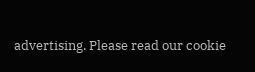advertising. Please read our cookie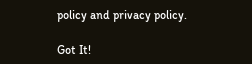policy and privacy policy.

Got It!